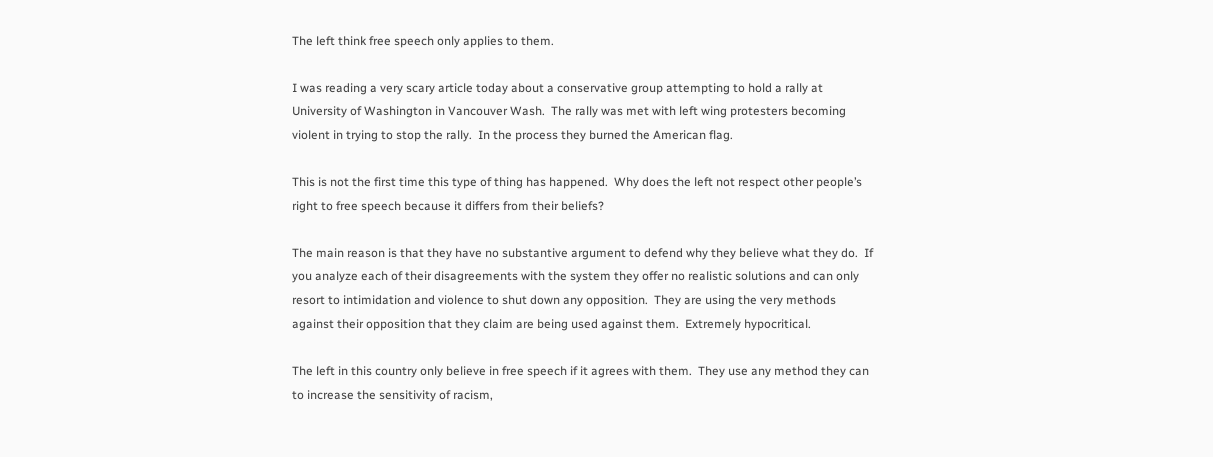The left think free speech only applies to them.

I was reading a very scary article today about a conservative group attempting to hold a rally at University of Washington in Vancouver Wash.  The rally was met with left wing protesters becoming violent in trying to stop the rally.  In the process they burned the American flag.

This is not the first time this type of thing has happened.  Why does the left not respect other people’s right to free speech because it differs from their beliefs?

The main reason is that they have no substantive argument to defend why they believe what they do.  If you analyze each of their disagreements with the system they offer no realistic solutions and can only resort to intimidation and violence to shut down any opposition.  They are using the very methods against their opposition that they claim are being used against them.  Extremely hypocritical.

The left in this country only believe in free speech if it agrees with them.  They use any method they can to increase the sensitivity of racism,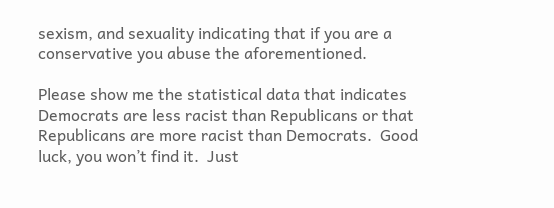sexism, and sexuality indicating that if you are a conservative you abuse the aforementioned.

Please show me the statistical data that indicates Democrats are less racist than Republicans or that Republicans are more racist than Democrats.  Good luck, you won’t find it.  Just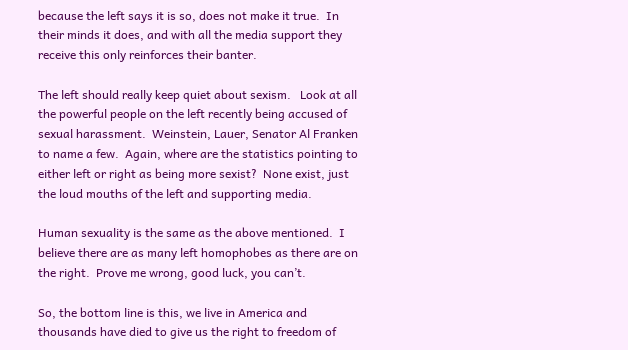because the left says it is so, does not make it true.  In their minds it does, and with all the media support they receive this only reinforces their banter.

The left should really keep quiet about sexism.   Look at all the powerful people on the left recently being accused of sexual harassment.  Weinstein, Lauer, Senator Al Franken to name a few.  Again, where are the statistics pointing to either left or right as being more sexist?  None exist, just the loud mouths of the left and supporting media.

Human sexuality is the same as the above mentioned.  I believe there are as many left homophobes as there are on the right.  Prove me wrong, good luck, you can’t.

So, the bottom line is this, we live in America and thousands have died to give us the right to freedom of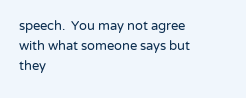speech.  You may not agree with what someone says but they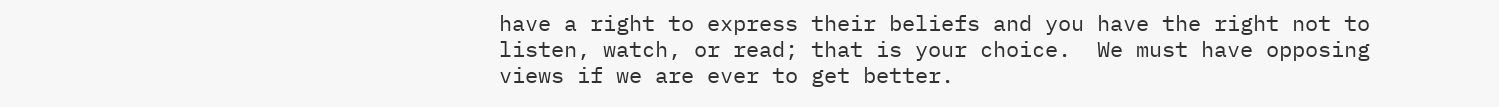have a right to express their beliefs and you have the right not to listen, watch, or read; that is your choice.  We must have opposing views if we are ever to get better.